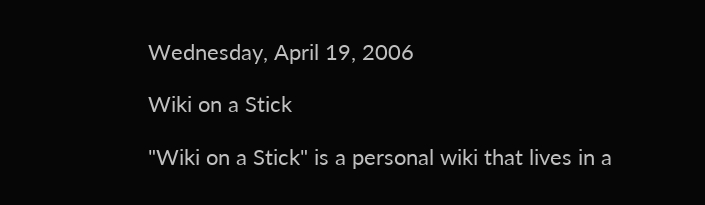Wednesday, April 19, 2006

Wiki on a Stick

"Wiki on a Stick" is a personal wiki that lives in a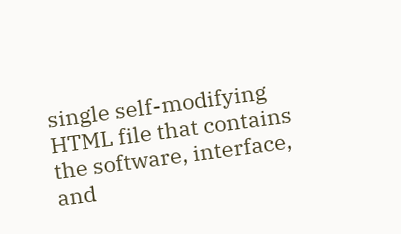single self-modifying HTML file that contains the software, interface, and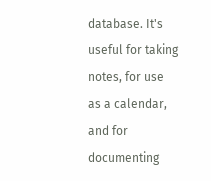database. It's useful for taking notes, for use as a calendar, and for documenting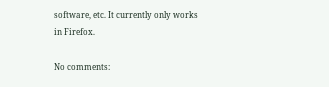software, etc. It currently only works in Firefox.

No comments: